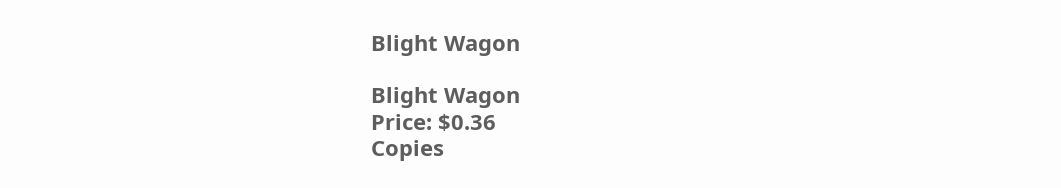Blight Wagon

Blight Wagon
Price: $0.36
Copies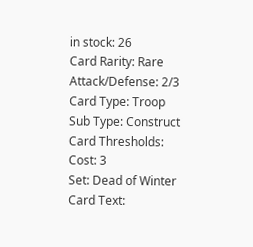in stock: 26
Card Rarity: Rare
Attack/Defense: 2/3
Card Type: Troop
Sub Type: Construct
Card Thresholds:
Cost: 3
Set: Dead of Winter
Card Text: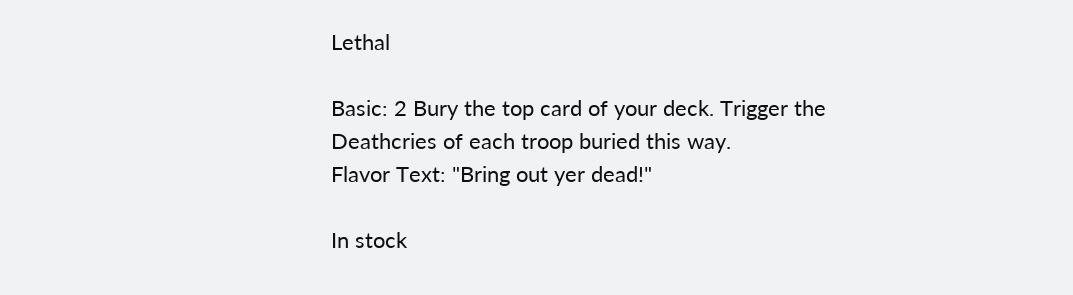Lethal

Basic: 2 Bury the top card of your deck. Trigger the Deathcries of each troop buried this way.
Flavor Text: "Bring out yer dead!"

In stock